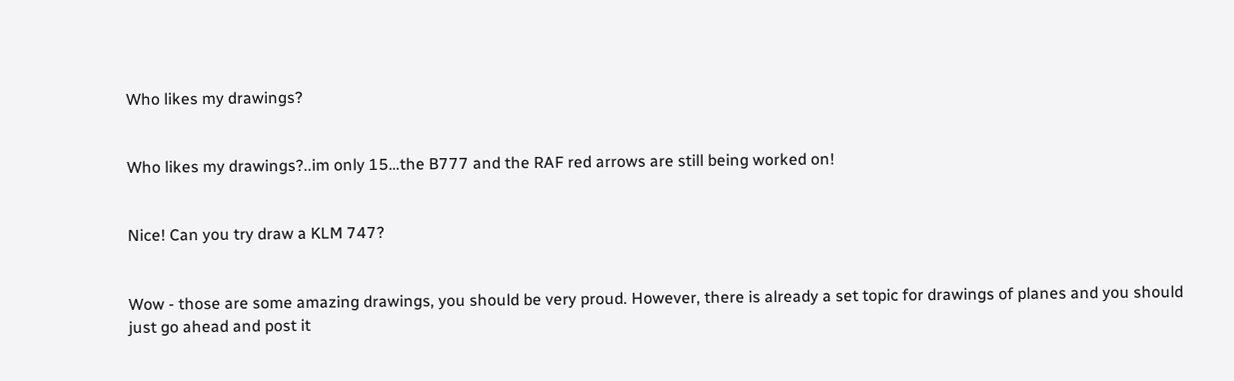Who likes my drawings?


Who likes my drawings?..im only 15…the B777 and the RAF red arrows are still being worked on!


Nice! Can you try draw a KLM 747?


Wow - those are some amazing drawings, you should be very proud. However, there is already a set topic for drawings of planes and you should just go ahead and post it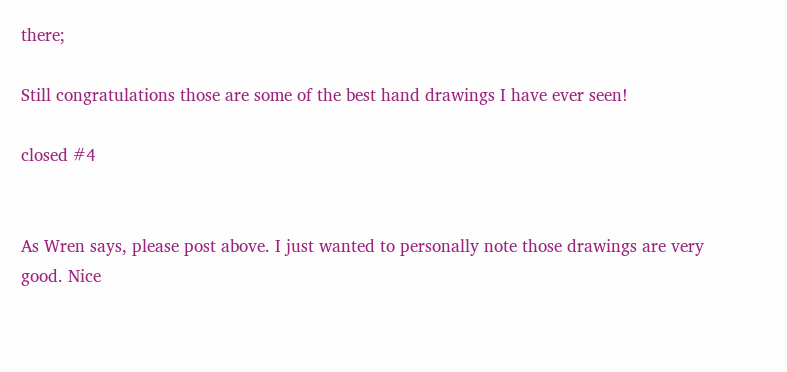there;

Still congratulations those are some of the best hand drawings I have ever seen!

closed #4


As Wren says, please post above. I just wanted to personally note those drawings are very good. Nice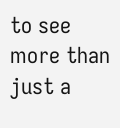to see more than just a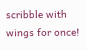scribble with wings for once!